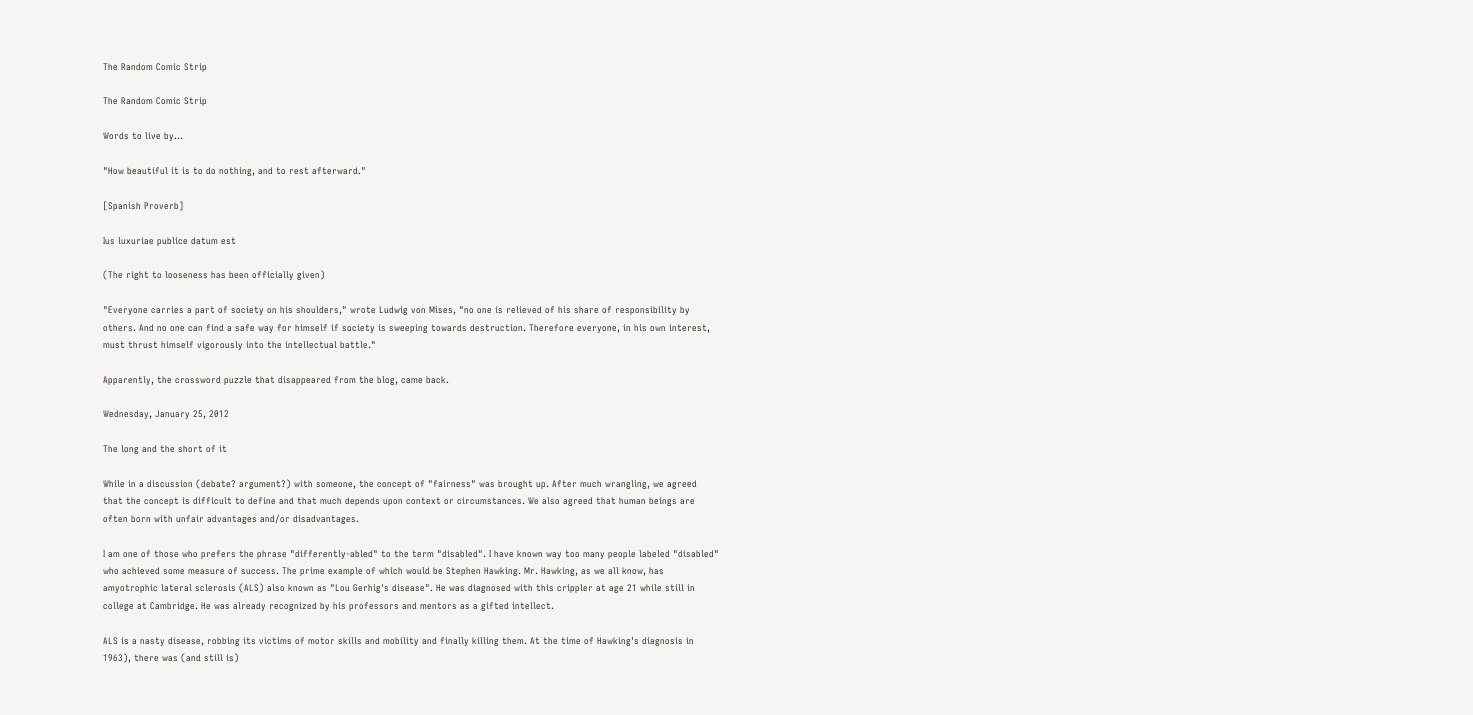The Random Comic Strip

The Random Comic Strip

Words to live by...

"How beautiful it is to do nothing, and to rest afterward."

[Spanish Proverb]

Ius luxuriae publice datum est

(The right to looseness has been officially given)

"Everyone carries a part of society on his shoulders," wrote Ludwig von Mises, "no one is relieved of his share of responsibility by others. And no one can find a safe way for himself if society is sweeping towards destruction. Therefore everyone, in his own interest, must thrust himself vigorously into the intellectual battle."

Apparently, the crossword puzzle that disappeared from the blog, came back.

Wednesday, January 25, 2012

The long and the short of it

While in a discussion (debate? argument?) with someone, the concept of "fairness" was brought up. After much wrangling, we agreed that the concept is difficult to define and that much depends upon context or circumstances. We also agreed that human beings are often born with unfair advantages and/or disadvantages.

I am one of those who prefers the phrase "differently-abled" to the term "disabled". I have known way too many people labeled "disabled" who achieved some measure of success. The prime example of which would be Stephen Hawking. Mr. Hawking, as we all know, has amyotrophic lateral sclerosis (ALS) also known as "Lou Gerhig's disease". He was diagnosed with this crippler at age 21 while still in college at Cambridge. He was already recognized by his professors and mentors as a gifted intellect.

ALS is a nasty disease, robbing its victims of motor skills and mobility and finally killing them. At the time of Hawking's diagnosis in 1963), there was (and still is)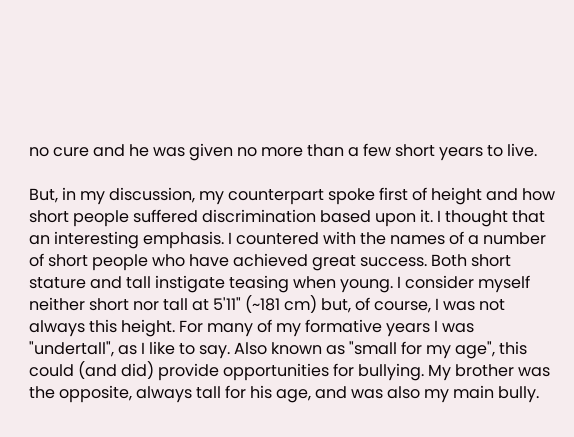no cure and he was given no more than a few short years to live.

But, in my discussion, my counterpart spoke first of height and how short people suffered discrimination based upon it. I thought that an interesting emphasis. I countered with the names of a number of short people who have achieved great success. Both short stature and tall instigate teasing when young. I consider myself neither short nor tall at 5'11" (~181 cm) but, of course, I was not always this height. For many of my formative years I was "undertall", as I like to say. Also known as "small for my age", this could (and did) provide opportunities for bullying. My brother was the opposite, always tall for his age, and was also my main bully.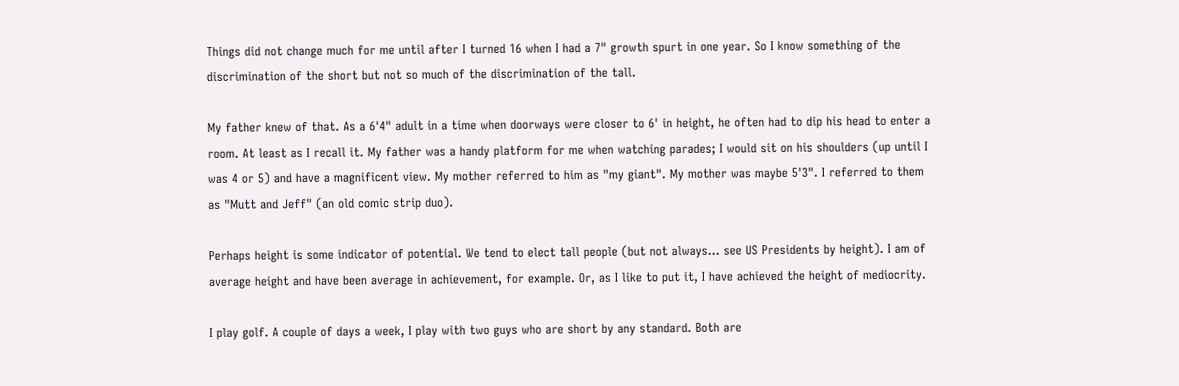Things did not change much for me until after I turned 16 when I had a 7" growth spurt in one year. So I know something of the discrimination of the short but not so much of the discrimination of the tall.

My father knew of that. As a 6'4" adult in a time when doorways were closer to 6' in height, he often had to dip his head to enter a room. At least as I recall it. My father was a handy platform for me when watching parades; I would sit on his shoulders (up until I was 4 or 5) and have a magnificent view. My mother referred to him as "my giant". My mother was maybe 5'3". I referred to them as "Mutt and Jeff" (an old comic strip duo).

Perhaps height is some indicator of potential. We tend to elect tall people (but not always... see US Presidents by height). I am of average height and have been average in achievement, for example. Or, as I like to put it, I have achieved the height of mediocrity.

I play golf. A couple of days a week, I play with two guys who are short by any standard. Both are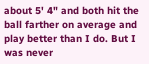about 5' 4" and both hit the ball farther on average and play better than I do. But I was never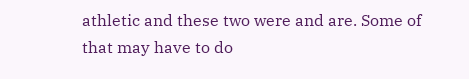athletic and these two were and are. Some of that may have to do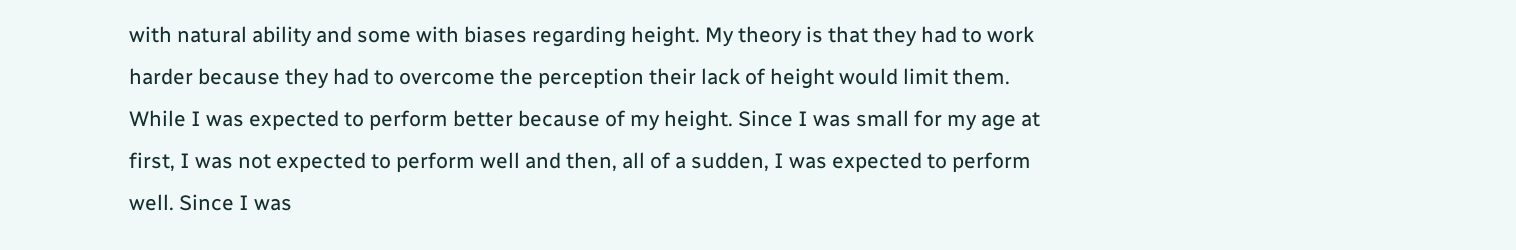with natural ability and some with biases regarding height. My theory is that they had to work harder because they had to overcome the perception their lack of height would limit them. While I was expected to perform better because of my height. Since I was small for my age at first, I was not expected to perform well and then, all of a sudden, I was expected to perform well. Since I was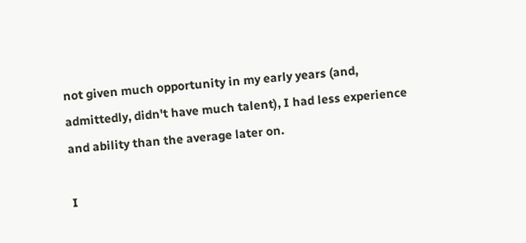not given much opportunity in my early years (and, admittedly, didn't have much talent), I had less experience and ability than the average later on.

I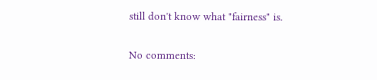still don't know what "fairness" is.

No comments: